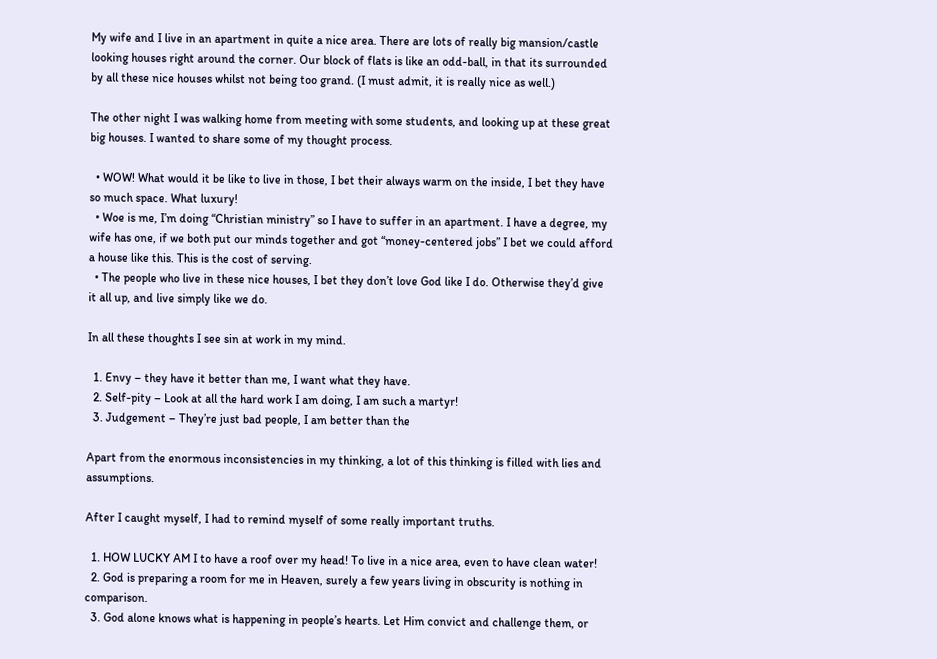My wife and I live in an apartment in quite a nice area. There are lots of really big mansion/castle looking houses right around the corner. Our block of flats is like an odd-ball, in that its surrounded by all these nice houses whilst not being too grand. (I must admit, it is really nice as well.)

The other night I was walking home from meeting with some students, and looking up at these great big houses. I wanted to share some of my thought process.

  • WOW! What would it be like to live in those, I bet their always warm on the inside, I bet they have so much space. What luxury!
  • Woe is me, I’m doing “Christian ministry” so I have to suffer in an apartment. I have a degree, my wife has one, if we both put our minds together and got “money-centered jobs” I bet we could afford a house like this. This is the cost of serving.
  • The people who live in these nice houses, I bet they don’t love God like I do. Otherwise they’d give it all up, and live simply like we do.

In all these thoughts I see sin at work in my mind.

  1. Envy – they have it better than me, I want what they have.
  2. Self-pity – Look at all the hard work I am doing, I am such a martyr!
  3. Judgement – They’re just bad people, I am better than the

Apart from the enormous inconsistencies in my thinking, a lot of this thinking is filled with lies and assumptions.

After I caught myself, I had to remind myself of some really important truths.

  1. HOW LUCKY AM I to have a roof over my head! To live in a nice area, even to have clean water!
  2. God is preparing a room for me in Heaven, surely a few years living in obscurity is nothing in comparison.
  3. God alone knows what is happening in people’s hearts. Let Him convict and challenge them, or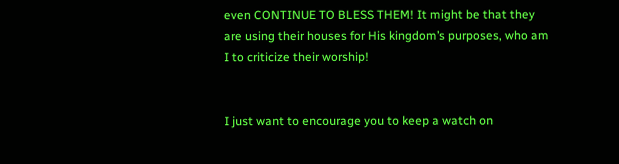even CONTINUE TO BLESS THEM! It might be that they are using their houses for His kingdom’s purposes, who am I to criticize their worship!


I just want to encourage you to keep a watch on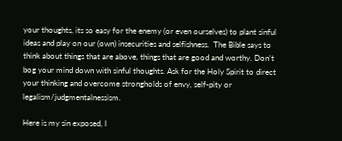your thoughts, its so easy for the enemy (or even ourselves) to plant sinful ideas and play on our (own) insecurities and selfishness.  The Bible says to think about things that are above, things that are good and worthy. Don’t bog your mind down with sinful thoughts. Ask for the Holy Spirit to direct your thinking and overcome strongholds of envy, self-pity or legalism/judgmentalnessism.

Here is my sin exposed, I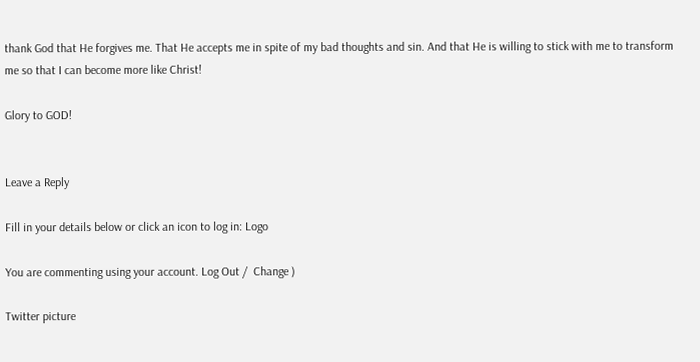thank God that He forgives me. That He accepts me in spite of my bad thoughts and sin. And that He is willing to stick with me to transform me so that I can become more like Christ!

Glory to GOD!


Leave a Reply

Fill in your details below or click an icon to log in: Logo

You are commenting using your account. Log Out /  Change )

Twitter picture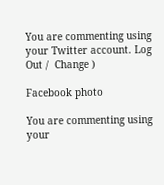You are commenting using your Twitter account. Log Out /  Change )

Facebook photo

You are commenting using your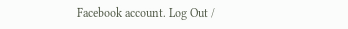Facebook account. Log Out /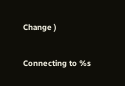Change )

Connecting to %s